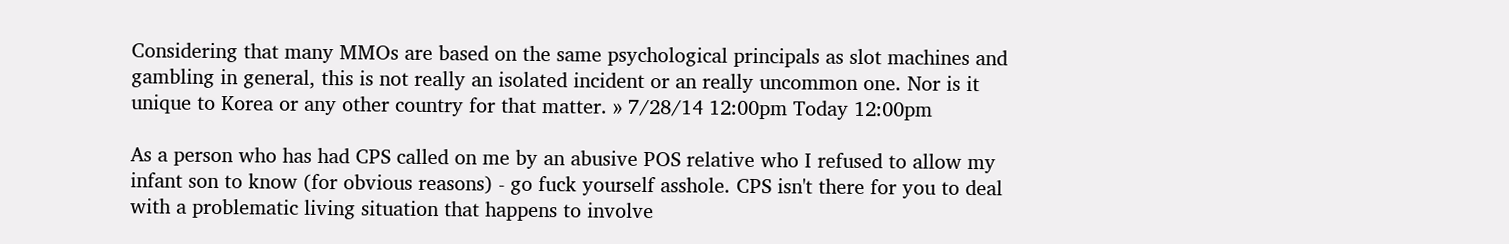Considering that many MMOs are based on the same psychological principals as slot machines and gambling in general, this is not really an isolated incident or an really uncommon one. Nor is it unique to Korea or any other country for that matter. » 7/28/14 12:00pm Today 12:00pm

As a person who has had CPS called on me by an abusive POS relative who I refused to allow my infant son to know (for obvious reasons) - go fuck yourself asshole. CPS isn't there for you to deal with a problematic living situation that happens to involve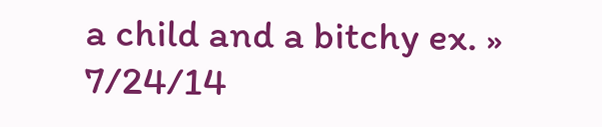a child and a bitchy ex. » 7/24/14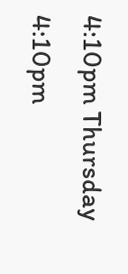4:10pm Thursday 4:10pm